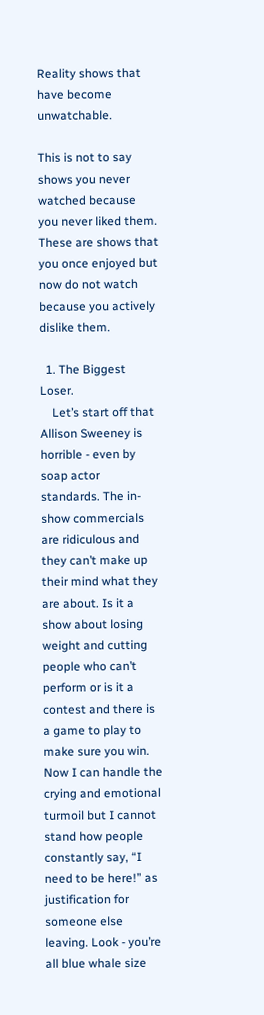Reality shows that have become unwatchable.

This is not to say shows you never watched because you never liked them. These are shows that you once enjoyed but now do not watch because you actively dislike them.

  1. The Biggest Loser.
    Let’s start off that Allison Sweeney is horrible - even by soap actor standards. The in-show commercials are ridiculous and they can’t make up their mind what they are about. Is it a show about losing weight and cutting people who can’t perform or is it a contest and there is a game to play to make sure you win. Now I can handle the crying and emotional turmoil but I cannot stand how people constantly say, “I need to be here!” as justification for someone else leaving. Look - you’re all blue whale size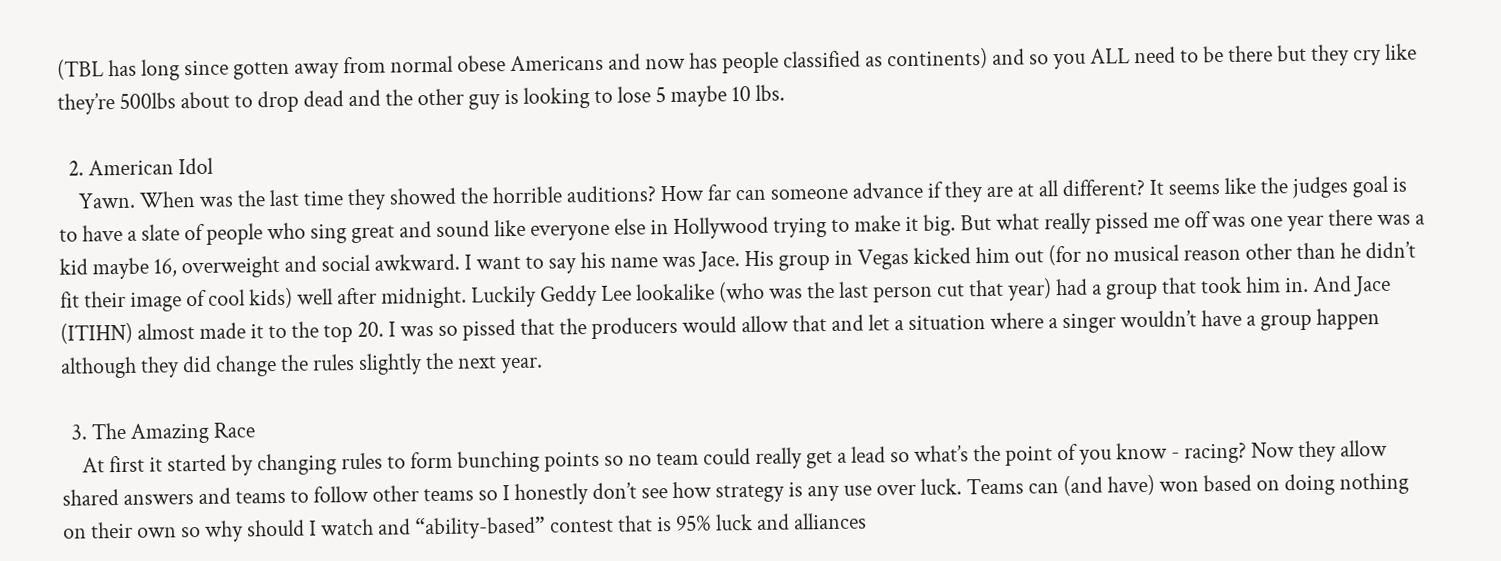(TBL has long since gotten away from normal obese Americans and now has people classified as continents) and so you ALL need to be there but they cry like they’re 500lbs about to drop dead and the other guy is looking to lose 5 maybe 10 lbs.

  2. American Idol
    Yawn. When was the last time they showed the horrible auditions? How far can someone advance if they are at all different? It seems like the judges goal is to have a slate of people who sing great and sound like everyone else in Hollywood trying to make it big. But what really pissed me off was one year there was a kid maybe 16, overweight and social awkward. I want to say his name was Jace. His group in Vegas kicked him out (for no musical reason other than he didn’t fit their image of cool kids) well after midnight. Luckily Geddy Lee lookalike (who was the last person cut that year) had a group that took him in. And Jace (ITIHN) almost made it to the top 20. I was so pissed that the producers would allow that and let a situation where a singer wouldn’t have a group happen although they did change the rules slightly the next year.

  3. The Amazing Race
    At first it started by changing rules to form bunching points so no team could really get a lead so what’s the point of you know - racing? Now they allow shared answers and teams to follow other teams so I honestly don’t see how strategy is any use over luck. Teams can (and have) won based on doing nothing on their own so why should I watch and “ability-based” contest that is 95% luck and alliances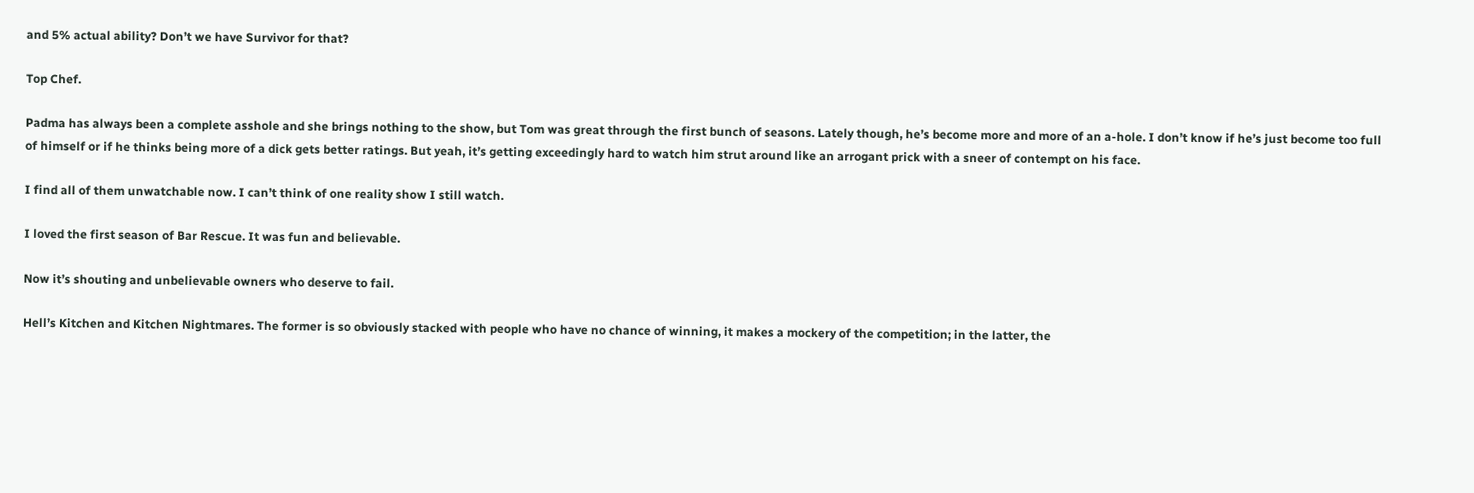and 5% actual ability? Don’t we have Survivor for that?

Top Chef.

Padma has always been a complete asshole and she brings nothing to the show, but Tom was great through the first bunch of seasons. Lately though, he’s become more and more of an a-hole. I don’t know if he’s just become too full of himself or if he thinks being more of a dick gets better ratings. But yeah, it’s getting exceedingly hard to watch him strut around like an arrogant prick with a sneer of contempt on his face.

I find all of them unwatchable now. I can’t think of one reality show I still watch.

I loved the first season of Bar Rescue. It was fun and believable.

Now it’s shouting and unbelievable owners who deserve to fail.

Hell’s Kitchen and Kitchen Nightmares. The former is so obviously stacked with people who have no chance of winning, it makes a mockery of the competition; in the latter, the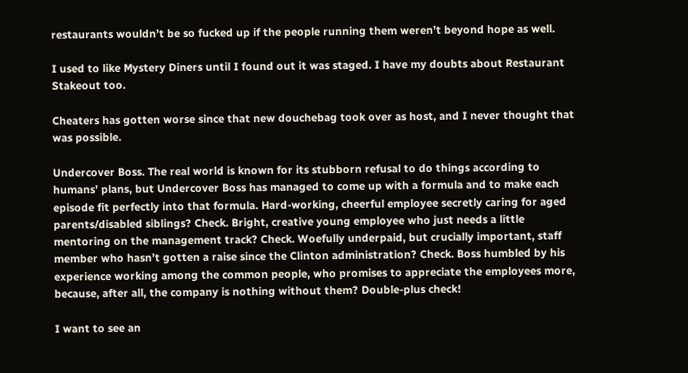restaurants wouldn’t be so fucked up if the people running them weren’t beyond hope as well.

I used to like Mystery Diners until I found out it was staged. I have my doubts about Restaurant Stakeout too.

Cheaters has gotten worse since that new douchebag took over as host, and I never thought that was possible.

Undercover Boss. The real world is known for its stubborn refusal to do things according to humans’ plans, but Undercover Boss has managed to come up with a formula and to make each episode fit perfectly into that formula. Hard-working, cheerful employee secretly caring for aged parents/disabled siblings? Check. Bright, creative young employee who just needs a little mentoring on the management track? Check. Woefully underpaid, but crucially important, staff member who hasn’t gotten a raise since the Clinton administration? Check. Boss humbled by his experience working among the common people, who promises to appreciate the employees more, because, after all, the company is nothing without them? Double-plus check!

I want to see an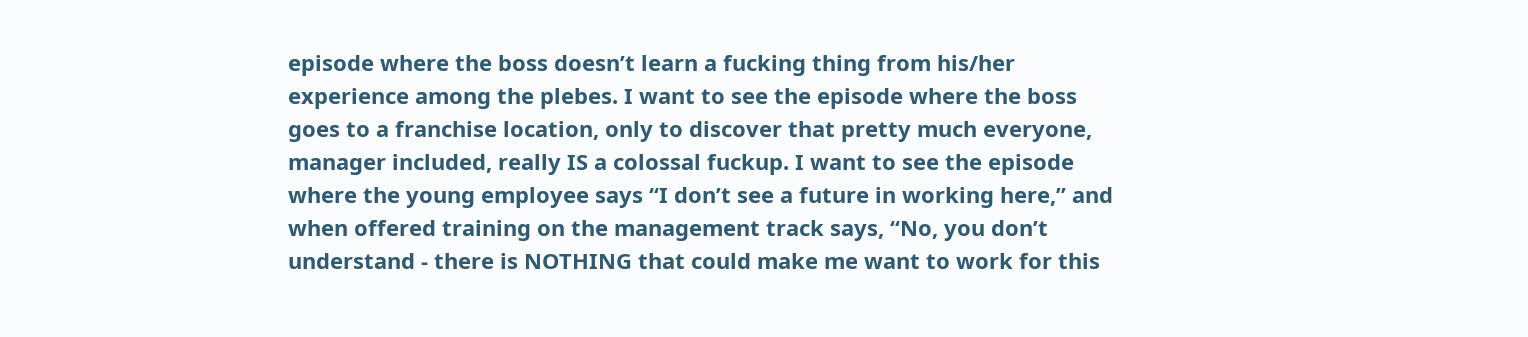episode where the boss doesn’t learn a fucking thing from his/her experience among the plebes. I want to see the episode where the boss goes to a franchise location, only to discover that pretty much everyone, manager included, really IS a colossal fuckup. I want to see the episode where the young employee says “I don’t see a future in working here,” and when offered training on the management track says, “No, you don’t understand - there is NOTHING that could make me want to work for this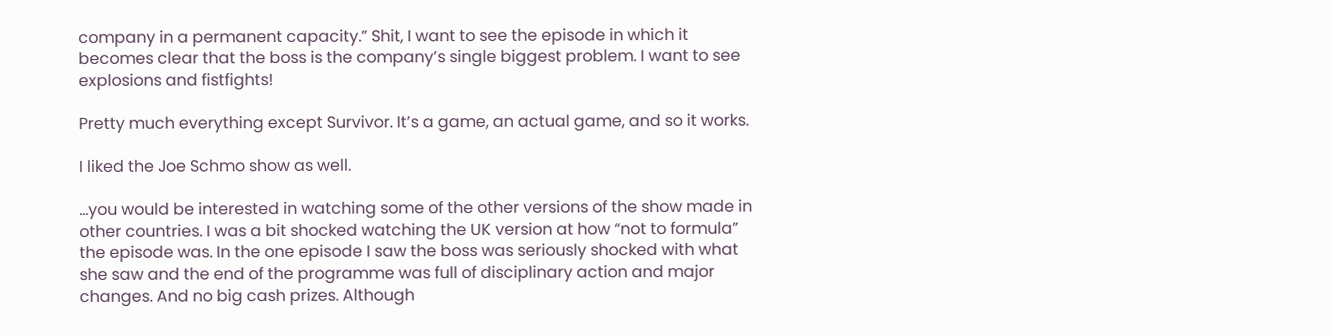company in a permanent capacity.” Shit, I want to see the episode in which it becomes clear that the boss is the company’s single biggest problem. I want to see explosions and fistfights!

Pretty much everything except Survivor. It’s a game, an actual game, and so it works.

I liked the Joe Schmo show as well.

…you would be interested in watching some of the other versions of the show made in other countries. I was a bit shocked watching the UK version at how “not to formula” the episode was. In the one episode I saw the boss was seriously shocked with what she saw and the end of the programme was full of disciplinary action and major changes. And no big cash prizes. Although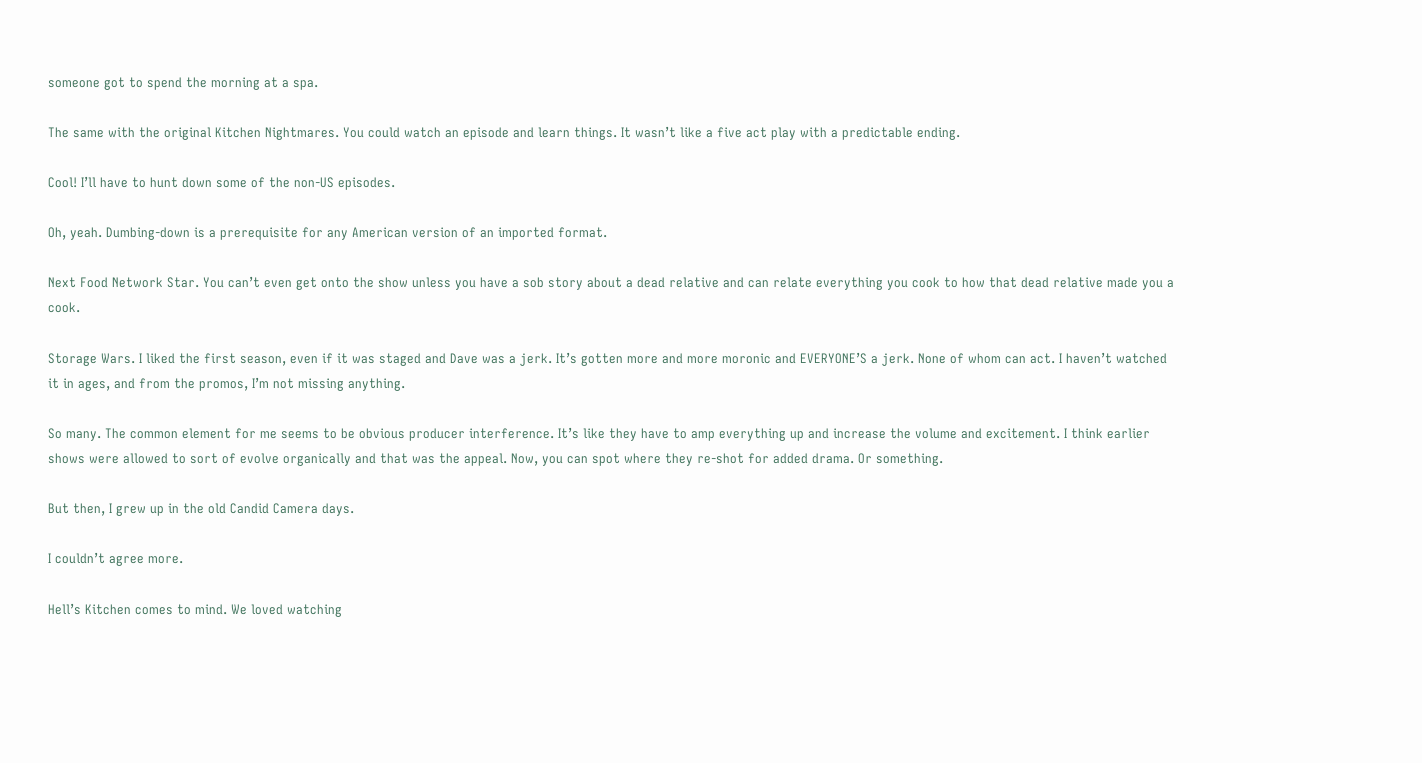someone got to spend the morning at a spa.

The same with the original Kitchen Nightmares. You could watch an episode and learn things. It wasn’t like a five act play with a predictable ending.

Cool! I’ll have to hunt down some of the non-US episodes.

Oh, yeah. Dumbing-down is a prerequisite for any American version of an imported format.

Next Food Network Star. You can’t even get onto the show unless you have a sob story about a dead relative and can relate everything you cook to how that dead relative made you a cook.

Storage Wars. I liked the first season, even if it was staged and Dave was a jerk. It’s gotten more and more moronic and EVERYONE’S a jerk. None of whom can act. I haven’t watched it in ages, and from the promos, I’m not missing anything.

So many. The common element for me seems to be obvious producer interference. It’s like they have to amp everything up and increase the volume and excitement. I think earlier shows were allowed to sort of evolve organically and that was the appeal. Now, you can spot where they re-shot for added drama. Or something.

But then, I grew up in the old Candid Camera days.

I couldn’t agree more.

Hell’s Kitchen comes to mind. We loved watching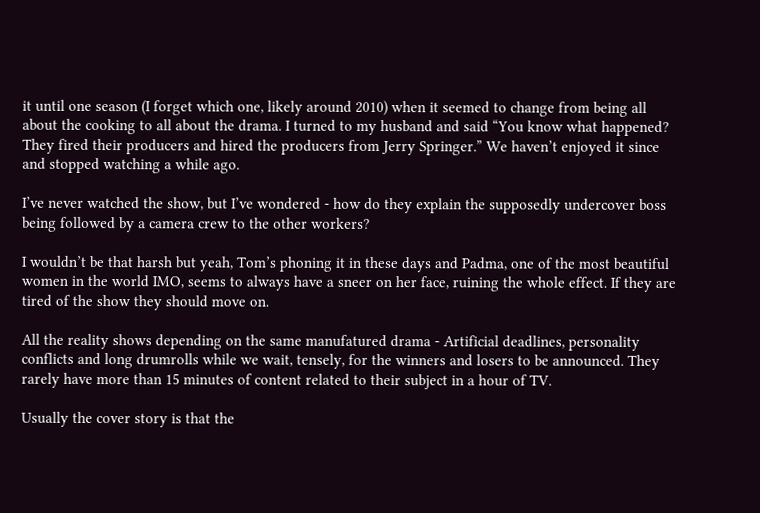it until one season (I forget which one, likely around 2010) when it seemed to change from being all about the cooking to all about the drama. I turned to my husband and said “You know what happened? They fired their producers and hired the producers from Jerry Springer.” We haven’t enjoyed it since and stopped watching a while ago.

I’ve never watched the show, but I’ve wondered - how do they explain the supposedly undercover boss being followed by a camera crew to the other workers?

I wouldn’t be that harsh but yeah, Tom’s phoning it in these days and Padma, one of the most beautiful women in the world IMO, seems to always have a sneer on her face, ruining the whole effect. If they are tired of the show they should move on.

All the reality shows depending on the same manufatured drama - Artificial deadlines, personality conflicts and long drumrolls while we wait, tensely, for the winners and losers to be announced. They rarely have more than 15 minutes of content related to their subject in a hour of TV.

Usually the cover story is that the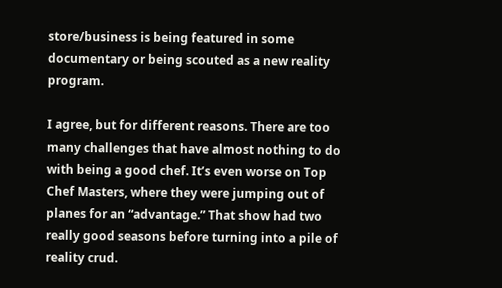store/business is being featured in some documentary or being scouted as a new reality program.

I agree, but for different reasons. There are too many challenges that have almost nothing to do with being a good chef. It’s even worse on Top Chef Masters, where they were jumping out of planes for an “advantage.” That show had two really good seasons before turning into a pile of reality crud.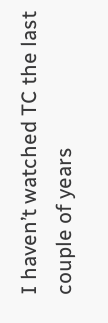I haven’t watched TC the last couple of years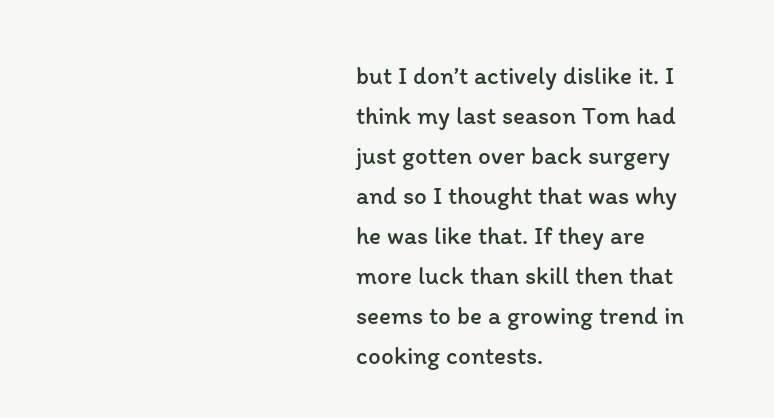but I don’t actively dislike it. I think my last season Tom had just gotten over back surgery and so I thought that was why he was like that. If they are more luck than skill then that seems to be a growing trend in cooking contests.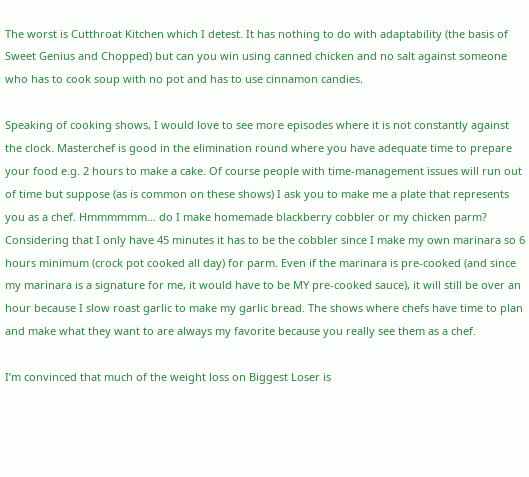The worst is Cutthroat Kitchen which I detest. It has nothing to do with adaptability (the basis of Sweet Genius and Chopped) but can you win using canned chicken and no salt against someone who has to cook soup with no pot and has to use cinnamon candies.

Speaking of cooking shows, I would love to see more episodes where it is not constantly against the clock. Masterchef is good in the elimination round where you have adequate time to prepare your food e.g. 2 hours to make a cake. Of course people with time-management issues will run out of time but suppose (as is common on these shows) I ask you to make me a plate that represents you as a chef. Hmmmmmm… do I make homemade blackberry cobbler or my chicken parm? Considering that I only have 45 minutes it has to be the cobbler since I make my own marinara so 6 hours minimum (crock pot cooked all day) for parm. Even if the marinara is pre-cooked (and since my marinara is a signature for me, it would have to be MY pre-cooked sauce), it will still be over an hour because I slow roast garlic to make my garlic bread. The shows where chefs have time to plan and make what they want to are always my favorite because you really see them as a chef.

I’m convinced that much of the weight loss on Biggest Loser is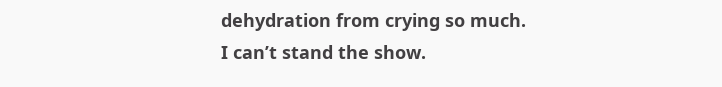dehydration from crying so much.
I can’t stand the show.